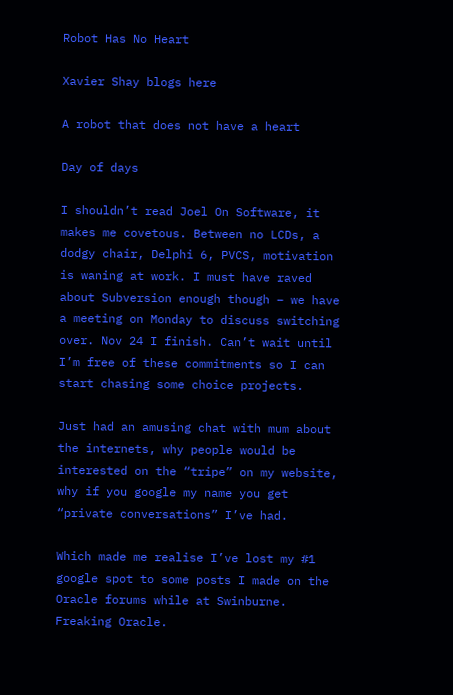Robot Has No Heart

Xavier Shay blogs here

A robot that does not have a heart

Day of days

I shouldn’t read Joel On Software, it makes me covetous. Between no LCDs, a dodgy chair, Delphi 6, PVCS, motivation is waning at work. I must have raved about Subversion enough though – we have a meeting on Monday to discuss switching over. Nov 24 I finish. Can’t wait until I’m free of these commitments so I can start chasing some choice projects.

Just had an amusing chat with mum about the internets, why people would be interested on the “tripe” on my website, why if you google my name you get “private conversations” I’ve had.

Which made me realise I’ve lost my #1 google spot to some posts I made on the Oracle forums while at Swinburne. Freaking Oracle.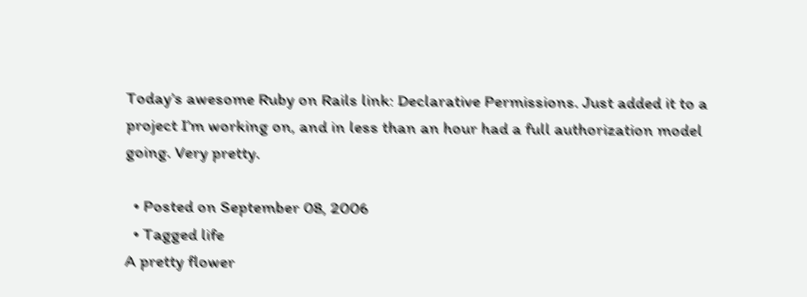Today’s awesome Ruby on Rails link: Declarative Permissions. Just added it to a project I’m working on, and in less than an hour had a full authorization model going. Very pretty.

  • Posted on September 08, 2006
  • Tagged life
A pretty flower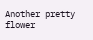Another pretty flower